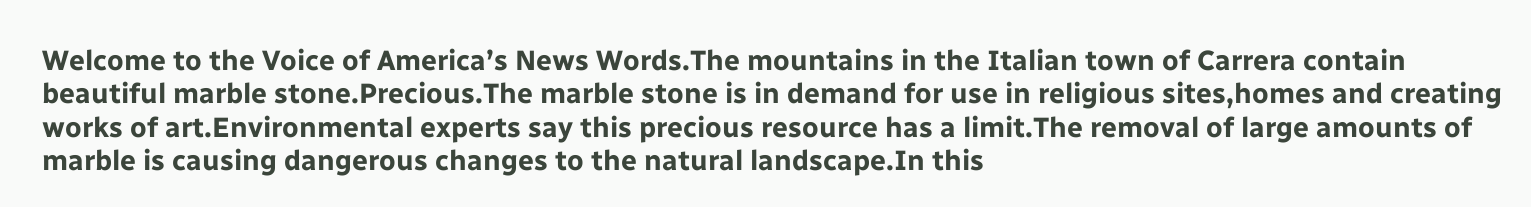Welcome to the Voice of America’s News Words.The mountains in the Italian town of Carrera contain beautiful marble stone.Precious.The marble stone is in demand for use in religious sites,homes and creating works of art.Environmental experts say this precious resource has a limit.The removal of large amounts of marble is causing dangerous changes to the natural landscape.In this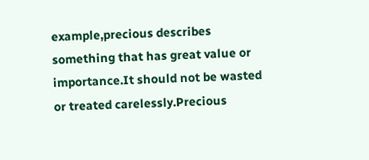example,precious describes something that has great value or importance.It should not be wasted or treated carelessly.Precious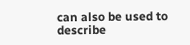can also be used to describe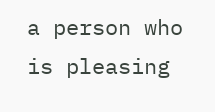a person who is pleasing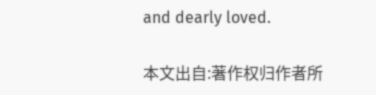and dearly loved.

本文出自:著作权归作者所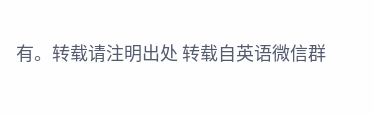有。转载请注明出处 转载自英语微信群